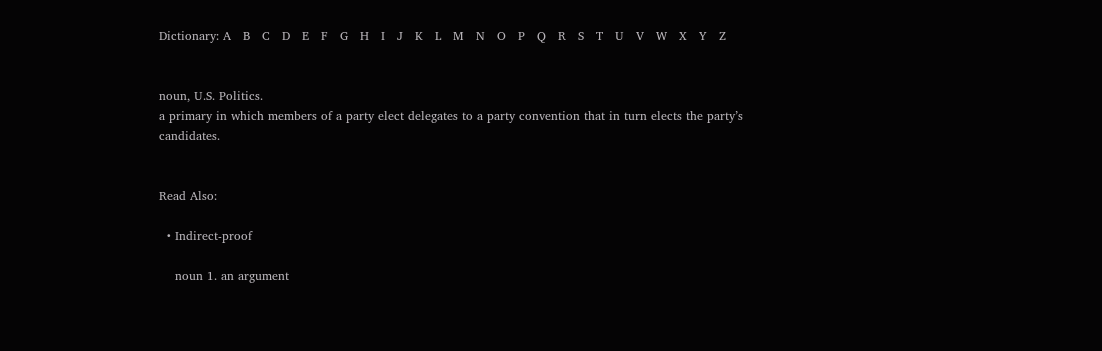Dictionary: A   B   C   D   E   F   G   H   I   J   K   L   M   N   O   P   Q   R   S   T   U   V   W   X   Y   Z


noun, U.S. Politics.
a primary in which members of a party elect delegates to a party convention that in turn elects the party’s candidates.


Read Also:

  • Indirect-proof

    noun 1. an argument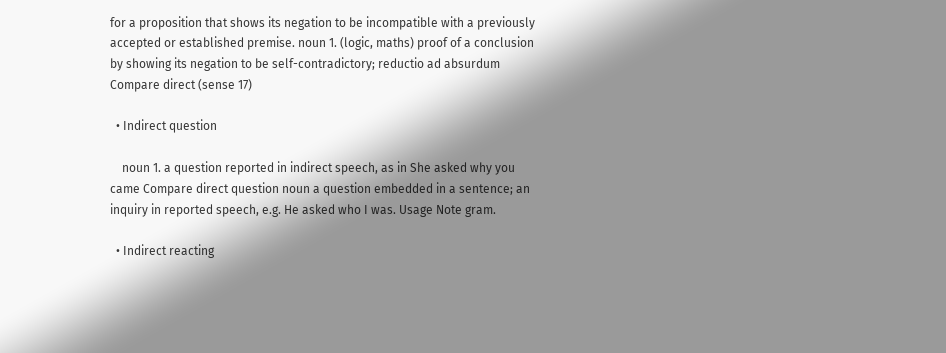for a proposition that shows its negation to be incompatible with a previously accepted or established premise. noun 1. (logic, maths) proof of a conclusion by showing its negation to be self-contradictory; reductio ad absurdum Compare direct (sense 17)

  • Indirect question

    noun 1. a question reported in indirect speech, as in She asked why you came Compare direct question noun a question embedded in a sentence; an inquiry in reported speech, e.g. He asked who I was. Usage Note gram.

  • Indirect reacting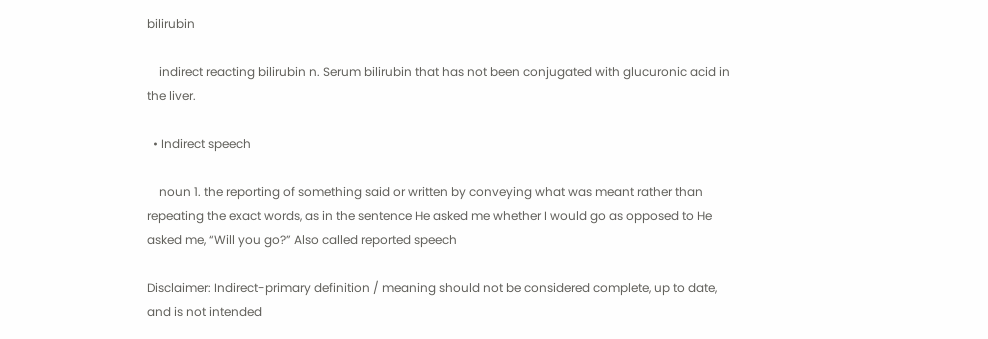bilirubin

    indirect reacting bilirubin n. Serum bilirubin that has not been conjugated with glucuronic acid in the liver.

  • Indirect speech

    noun 1. the reporting of something said or written by conveying what was meant rather than repeating the exact words, as in the sentence He asked me whether I would go as opposed to He asked me, “Will you go?” Also called reported speech

Disclaimer: Indirect-primary definition / meaning should not be considered complete, up to date, and is not intended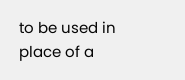to be used in place of a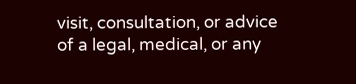visit, consultation, or advice of a legal, medical, or any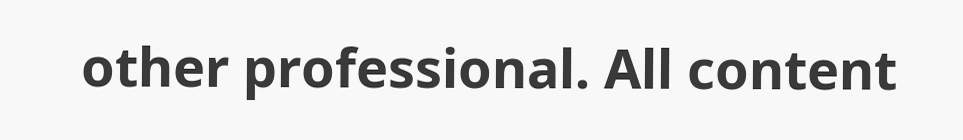other professional. All content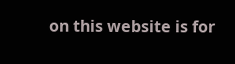on this website is for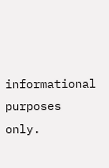informational purposes only.